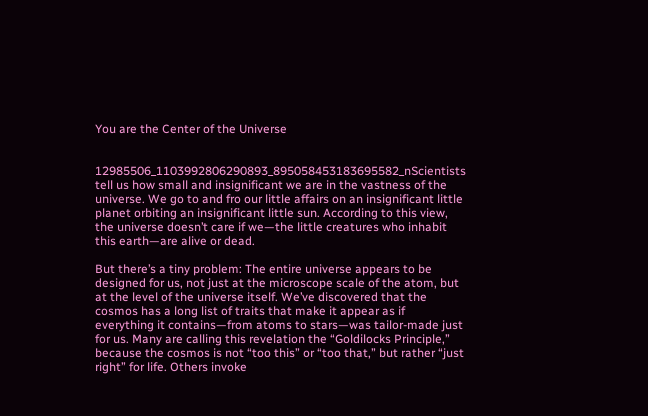You are the Center of the Universe


12985506_1103992806290893_895058453183695582_nScientists tell us how small and insignificant we are in the vastness of the universe. We go to and fro our little affairs on an insignificant little planet orbiting an insignificant little sun. According to this view, the universe doesn’t care if we—the little creatures who inhabit this earth—are alive or dead.

But there’s a tiny problem: The entire universe appears to be designed for us, not just at the microscope scale of the atom, but at the level of the universe itself. We’ve discovered that the cosmos has a long list of traits that make it appear as if everything it contains—from atoms to stars—was tailor-made just for us. Many are calling this revelation the “Goldilocks Principle,” because the cosmos is not “too this” or “too that,” but rather “just right” for life. Others invoke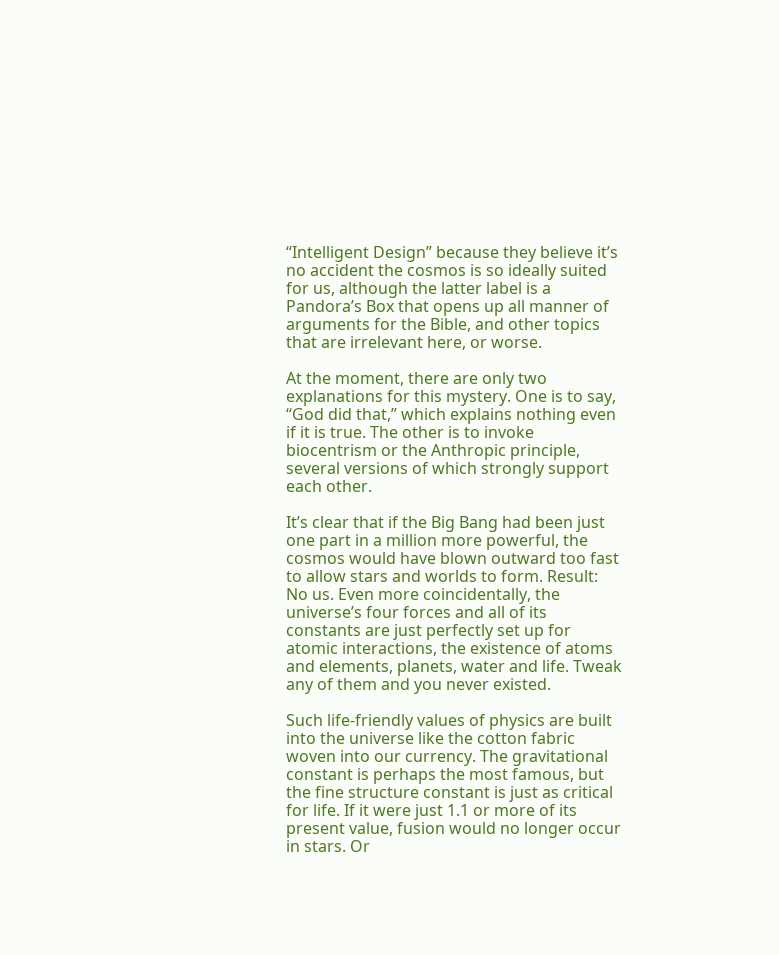“Intelligent Design” because they believe it’s no accident the cosmos is so ideally suited for us, although the latter label is a Pandora’s Box that opens up all manner of arguments for the Bible, and other topics that are irrelevant here, or worse.

At the moment, there are only two explanations for this mystery. One is to say, “God did that,” which explains nothing even if it is true. The other is to invoke biocentrism or the Anthropic principle, several versions of which strongly support each other.

It’s clear that if the Big Bang had been just one part in a million more powerful, the cosmos would have blown outward too fast to allow stars and worlds to form. Result: No us. Even more coincidentally, the universe’s four forces and all of its constants are just perfectly set up for atomic interactions, the existence of atoms and elements, planets, water and life. Tweak any of them and you never existed.

Such life-friendly values of physics are built into the universe like the cotton fabric woven into our currency. The gravitational constant is perhaps the most famous, but the fine structure constant is just as critical for life. If it were just 1.1 or more of its present value, fusion would no longer occur in stars. Or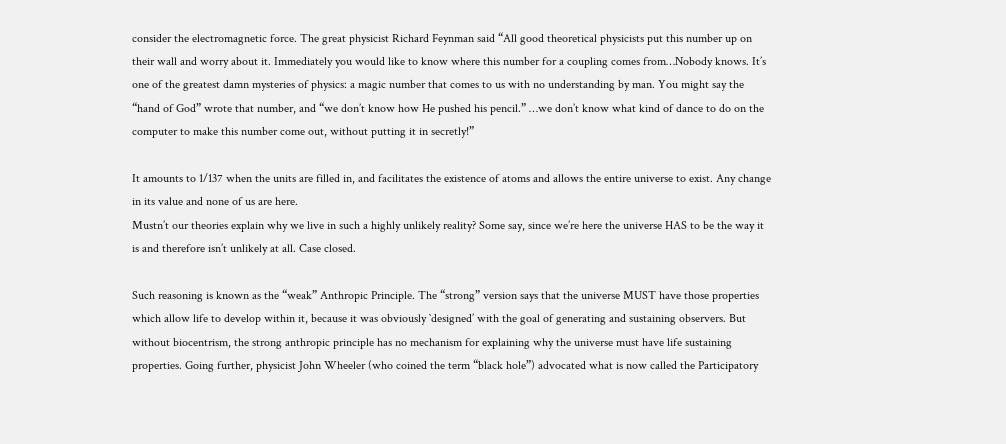consider the electromagnetic force. The great physicist Richard Feynman said “All good theoretical physicists put this number up on their wall and worry about it. Immediately you would like to know where this number for a coupling comes from…Nobody knows. It’s one of the greatest damn mysteries of physics: a magic number that comes to us with no understanding by man. You might say the “hand of God” wrote that number, and “we don’t know how He pushed his pencil.” …we don’t know what kind of dance to do on the computer to make this number come out, without putting it in secretly!”

It amounts to 1/137 when the units are filled in, and facilitates the existence of atoms and allows the entire universe to exist. Any change in its value and none of us are here.
Mustn’t our theories explain why we live in such a highly unlikely reality? Some say, since we’re here the universe HAS to be the way it is and therefore isn’t unlikely at all. Case closed.

Such reasoning is known as the “weak” Anthropic Principle. The “strong” version says that the universe MUST have those properties which allow life to develop within it, because it was obviously `designed’ with the goal of generating and sustaining observers. But without biocentrism, the strong anthropic principle has no mechanism for explaining why the universe must have life sustaining properties. Going further, physicist John Wheeler (who coined the term “black hole”) advocated what is now called the Participatory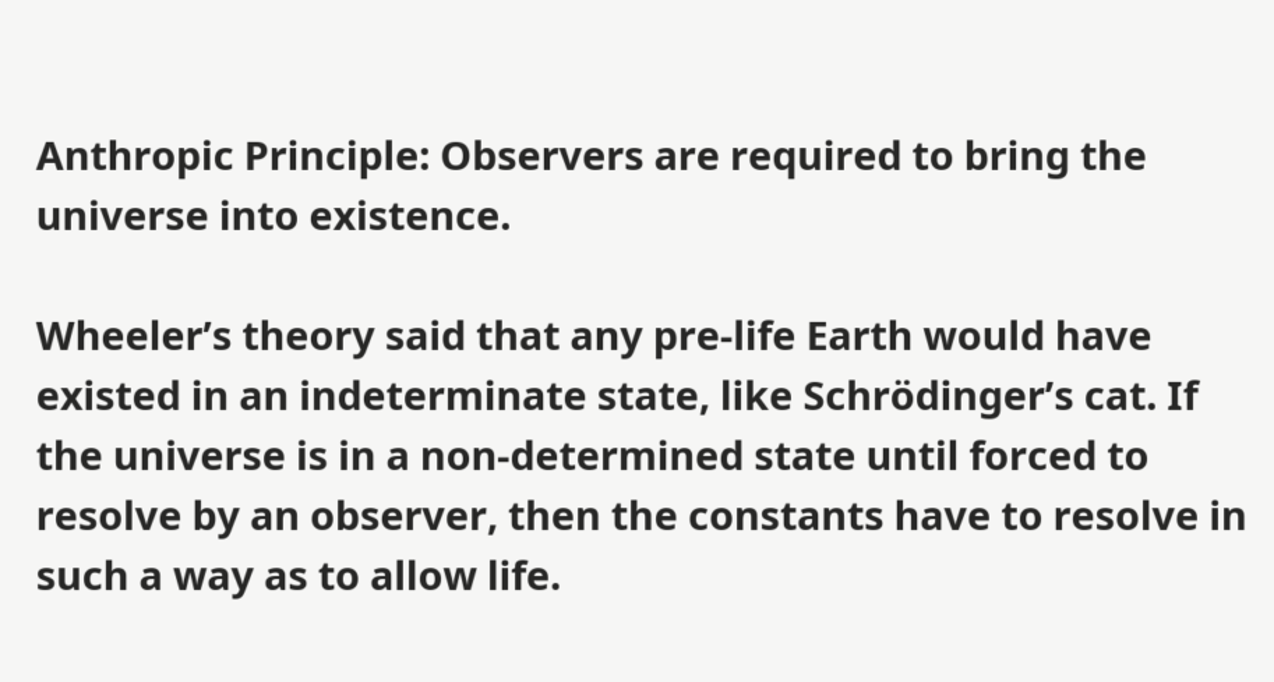Anthropic Principle: Observers are required to bring the universe into existence.

Wheeler’s theory said that any pre-life Earth would have existed in an indeterminate state, like Schrödinger’s cat. If the universe is in a non-determined state until forced to resolve by an observer, then the constants have to resolve in such a way as to allow life.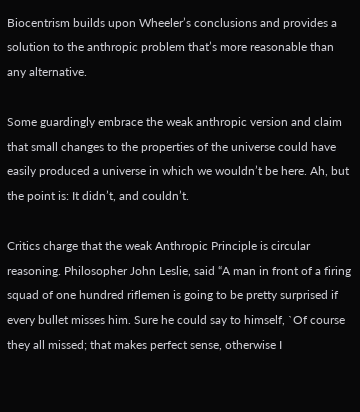Biocentrism builds upon Wheeler’s conclusions and provides a solution to the anthropic problem that’s more reasonable than any alternative.

Some guardingly embrace the weak anthropic version and claim that small changes to the properties of the universe could have easily produced a universe in which we wouldn’t be here. Ah, but the point is: It didn’t, and couldn’t.

Critics charge that the weak Anthropic Principle is circular reasoning. Philosopher John Leslie, said “A man in front of a firing squad of one hundred riflemen is going to be pretty surprised if every bullet misses him. Sure he could say to himself, `Of course they all missed; that makes perfect sense, otherwise I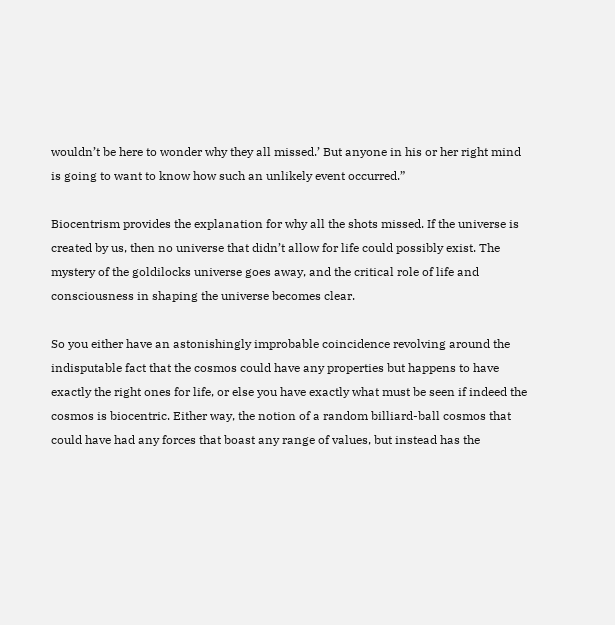wouldn’t be here to wonder why they all missed.’ But anyone in his or her right mind is going to want to know how such an unlikely event occurred.”

Biocentrism provides the explanation for why all the shots missed. If the universe is created by us, then no universe that didn’t allow for life could possibly exist. The mystery of the goldilocks universe goes away, and the critical role of life and consciousness in shaping the universe becomes clear.

So you either have an astonishingly improbable coincidence revolving around the indisputable fact that the cosmos could have any properties but happens to have exactly the right ones for life, or else you have exactly what must be seen if indeed the cosmos is biocentric. Either way, the notion of a random billiard-ball cosmos that could have had any forces that boast any range of values, but instead has the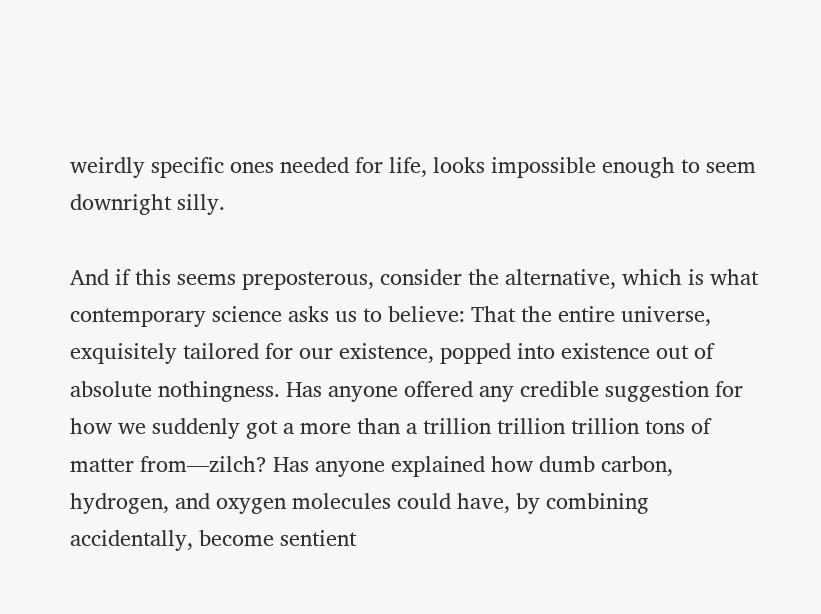weirdly specific ones needed for life, looks impossible enough to seem downright silly.

And if this seems preposterous, consider the alternative, which is what contemporary science asks us to believe: That the entire universe, exquisitely tailored for our existence, popped into existence out of absolute nothingness. Has anyone offered any credible suggestion for how we suddenly got a more than a trillion trillion trillion tons of matter from—zilch? Has anyone explained how dumb carbon, hydrogen, and oxygen molecules could have, by combining accidentally, become sentient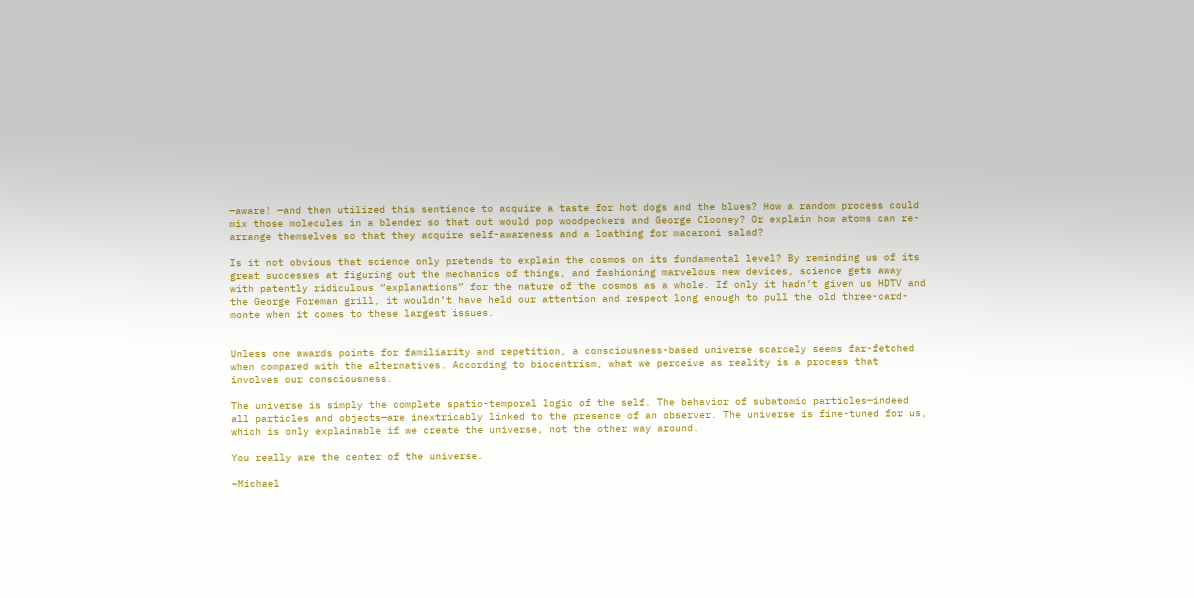—aware! —and then utilized this sentience to acquire a taste for hot dogs and the blues? How a random process could mix those molecules in a blender so that out would pop woodpeckers and George Clooney? Or explain how atoms can re-arrange themselves so that they acquire self-awareness and a loathing for macaroni salad?

Is it not obvious that science only pretends to explain the cosmos on its fundamental level? By reminding us of its great successes at figuring out the mechanics of things, and fashioning marvelous new devices, science gets away with patently ridiculous “explanations” for the nature of the cosmos as a whole. If only it hadn’t given us HDTV and the George Foreman grill, it wouldn’t have held our attention and respect long enough to pull the old three-card-monte when it comes to these largest issues.


Unless one awards points for familiarity and repetition, a consciousness-based universe scarcely seems far-fetched when compared with the alternatives. According to biocentrism, what we perceive as reality is a process that involves our consciousness.

The universe is simply the complete spatio-temporal logic of the self. The behavior of subatomic particles—indeed all particles and objects—are inextricably linked to the presence of an observer. The universe is fine-tuned for us, which is only explainable if we create the universe, not the other way around.

You really are the center of the universe.

~Michael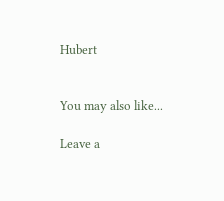Hubert


You may also like...

Leave a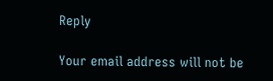Reply

Your email address will not be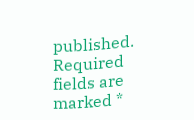published. Required fields are marked *